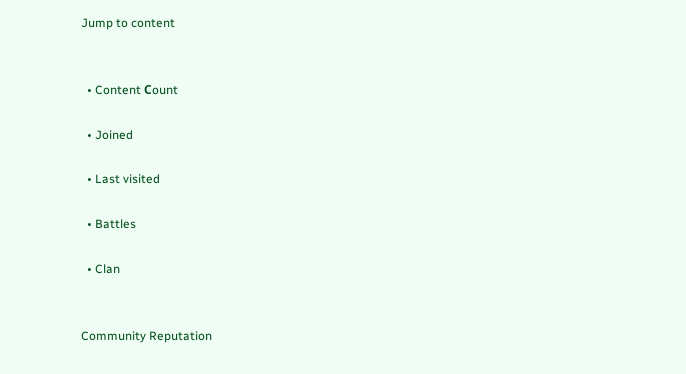Jump to content


  • Content Сount

  • Joined

  • Last visited

  • Battles

  • Clan


Community Reputation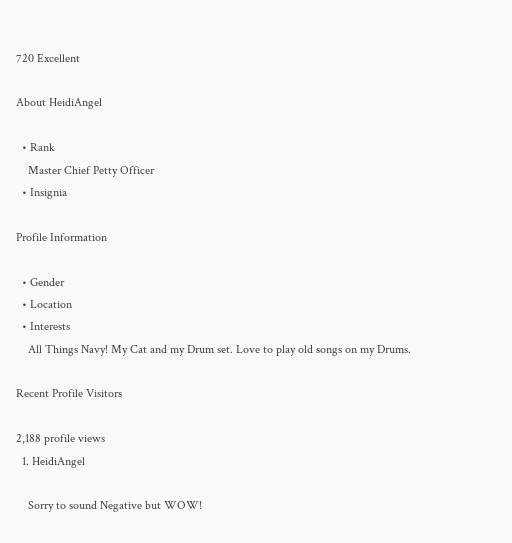720 Excellent

About HeidiAngel

  • Rank
    Master Chief Petty Officer
  • Insignia

Profile Information

  • Gender
  • Location
  • Interests
    All Things Navy! My Cat and my Drum set. Love to play old songs on my Drums.

Recent Profile Visitors

2,188 profile views
  1. HeidiAngel

    Sorry to sound Negative but WOW!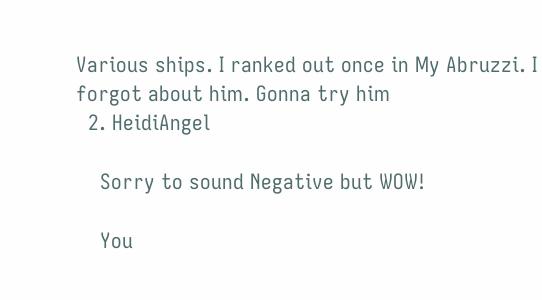Various ships. I ranked out once in My Abruzzi. I forgot about him. Gonna try him
  2. HeidiAngel

    Sorry to sound Negative but WOW!

    You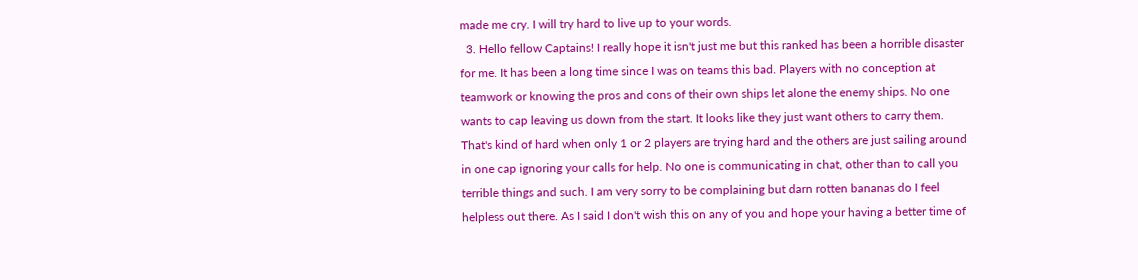made me cry. I will try hard to live up to your words.
  3. Hello fellow Captains! I really hope it isn't just me but this ranked has been a horrible disaster for me. It has been a long time since I was on teams this bad. Players with no conception at teamwork or knowing the pros and cons of their own ships let alone the enemy ships. No one wants to cap leaving us down from the start. It looks like they just want others to carry them. That's kind of hard when only 1 or 2 players are trying hard and the others are just sailing around in one cap ignoring your calls for help. No one is communicating in chat, other than to call you terrible things and such. I am very sorry to be complaining but darn rotten bananas do I feel helpless out there. As I said I don't wish this on any of you and hope your having a better time of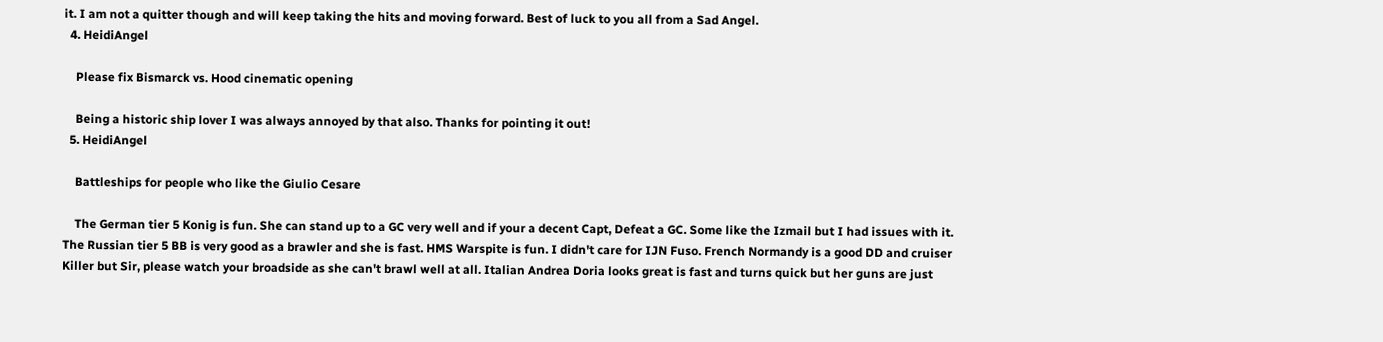it. I am not a quitter though and will keep taking the hits and moving forward. Best of luck to you all from a Sad Angel.
  4. HeidiAngel

    Please fix Bismarck vs. Hood cinematic opening

    Being a historic ship lover I was always annoyed by that also. Thanks for pointing it out!
  5. HeidiAngel

    Battleships for people who like the Giulio Cesare

    The German tier 5 Konig is fun. She can stand up to a GC very well and if your a decent Capt, Defeat a GC. Some like the Izmail but I had issues with it. The Russian tier 5 BB is very good as a brawler and she is fast. HMS Warspite is fun. I didn't care for IJN Fuso. French Normandy is a good DD and cruiser Killer but Sir, please watch your broadside as she can't brawl well at all. Italian Andrea Doria looks great is fast and turns quick but her guns are just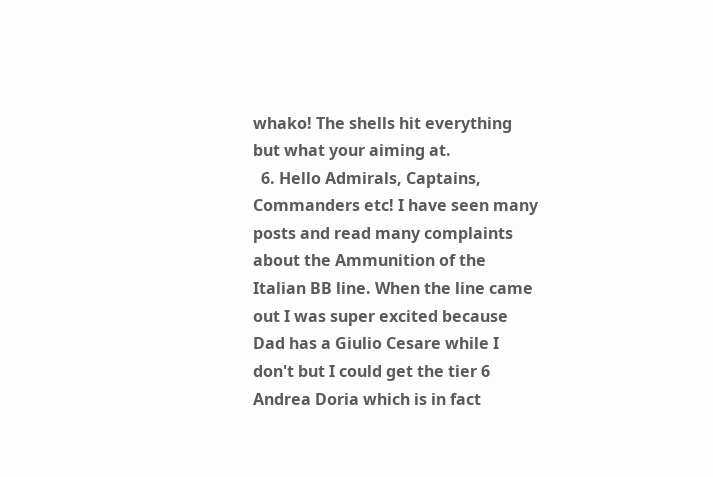whako! The shells hit everything but what your aiming at.
  6. Hello Admirals, Captains, Commanders etc! I have seen many posts and read many complaints about the Ammunition of the Italian BB line. When the line came out I was super excited because Dad has a Giulio Cesare while I don't but I could get the tier 6 Andrea Doria which is in fact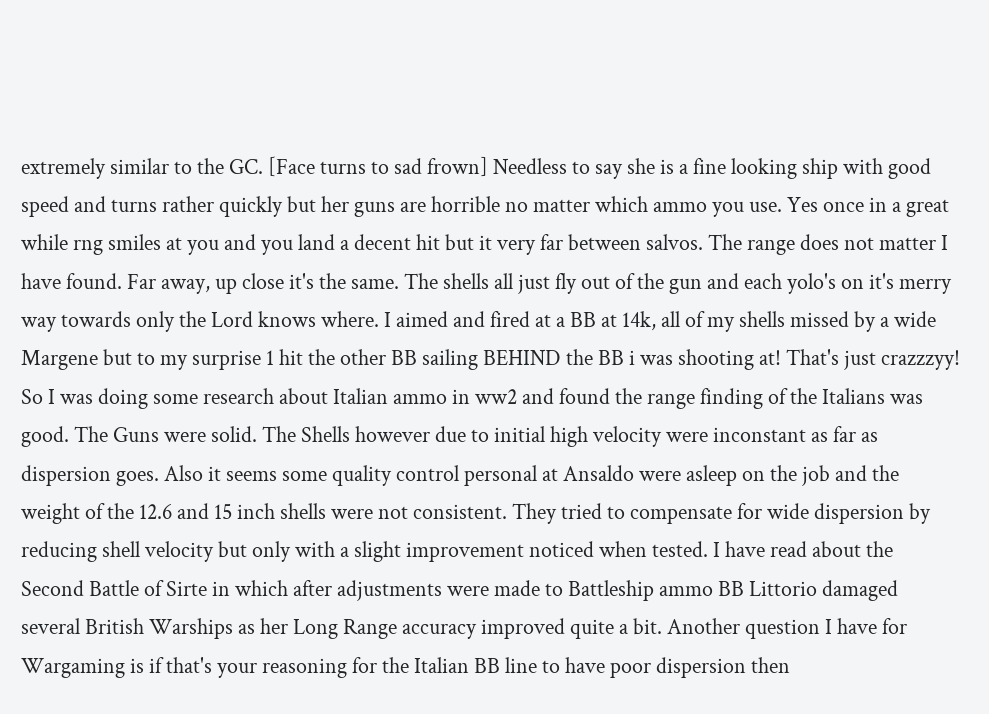extremely similar to the GC. [Face turns to sad frown] Needless to say she is a fine looking ship with good speed and turns rather quickly but her guns are horrible no matter which ammo you use. Yes once in a great while rng smiles at you and you land a decent hit but it very far between salvos. The range does not matter I have found. Far away, up close it's the same. The shells all just fly out of the gun and each yolo's on it's merry way towards only the Lord knows where. I aimed and fired at a BB at 14k, all of my shells missed by a wide Margene but to my surprise 1 hit the other BB sailing BEHIND the BB i was shooting at! That's just crazzzyy! So I was doing some research about Italian ammo in ww2 and found the range finding of the Italians was good. The Guns were solid. The Shells however due to initial high velocity were inconstant as far as dispersion goes. Also it seems some quality control personal at Ansaldo were asleep on the job and the weight of the 12.6 and 15 inch shells were not consistent. They tried to compensate for wide dispersion by reducing shell velocity but only with a slight improvement noticed when tested. I have read about the Second Battle of Sirte in which after adjustments were made to Battleship ammo BB Littorio damaged several British Warships as her Long Range accuracy improved quite a bit. Another question I have for Wargaming is if that's your reasoning for the Italian BB line to have poor dispersion then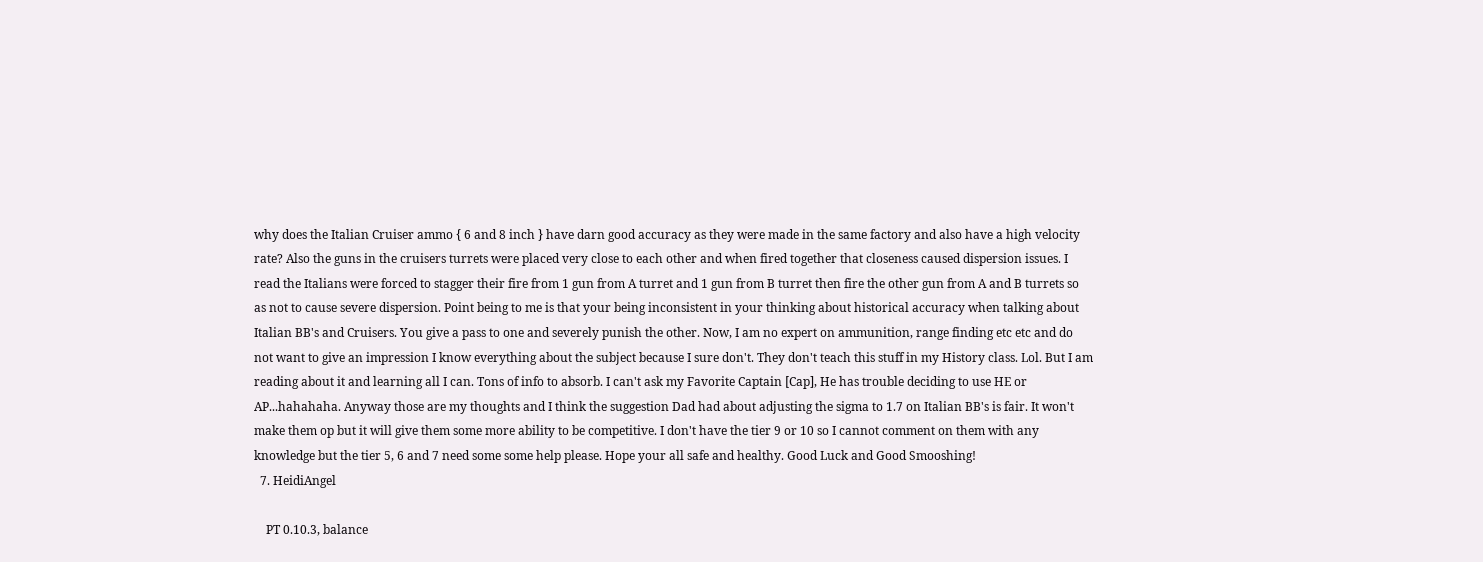why does the Italian Cruiser ammo { 6 and 8 inch } have darn good accuracy as they were made in the same factory and also have a high velocity rate? Also the guns in the cruisers turrets were placed very close to each other and when fired together that closeness caused dispersion issues. I read the Italians were forced to stagger their fire from 1 gun from A turret and 1 gun from B turret then fire the other gun from A and B turrets so as not to cause severe dispersion. Point being to me is that your being inconsistent in your thinking about historical accuracy when talking about Italian BB's and Cruisers. You give a pass to one and severely punish the other. Now, I am no expert on ammunition, range finding etc etc and do not want to give an impression I know everything about the subject because I sure don't. They don't teach this stuff in my History class. Lol. But I am reading about it and learning all I can. Tons of info to absorb. I can't ask my Favorite Captain [Cap], He has trouble deciding to use HE or AP...hahahaha. Anyway those are my thoughts and I think the suggestion Dad had about adjusting the sigma to 1.7 on Italian BB's is fair. It won't make them op but it will give them some more ability to be competitive. I don't have the tier 9 or 10 so I cannot comment on them with any knowledge but the tier 5, 6 and 7 need some some help please. Hope your all safe and healthy. Good Luck and Good Smooshing!
  7. HeidiAngel

    PT 0.10.3, balance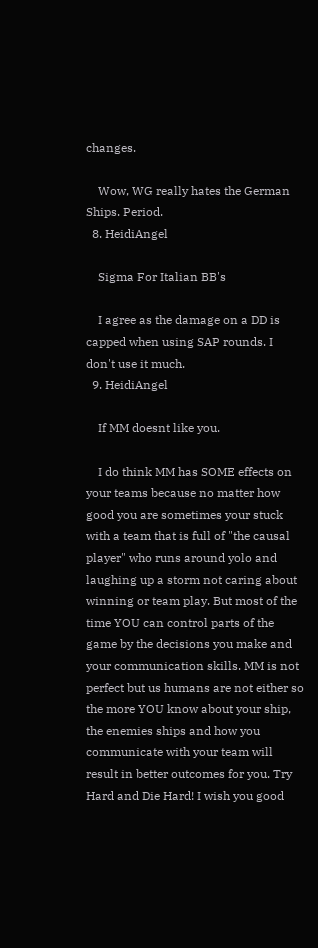changes.

    Wow, WG really hates the German Ships. Period.
  8. HeidiAngel

    Sigma For Italian BB's

    I agree as the damage on a DD is capped when using SAP rounds. I don't use it much.
  9. HeidiAngel

    If MM doesnt like you.

    I do think MM has SOME effects on your teams because no matter how good you are sometimes your stuck with a team that is full of "the causal player" who runs around yolo and laughing up a storm not caring about winning or team play. But most of the time YOU can control parts of the game by the decisions you make and your communication skills. MM is not perfect but us humans are not either so the more YOU know about your ship, the enemies ships and how you communicate with your team will result in better outcomes for you. Try Hard and Die Hard! I wish you good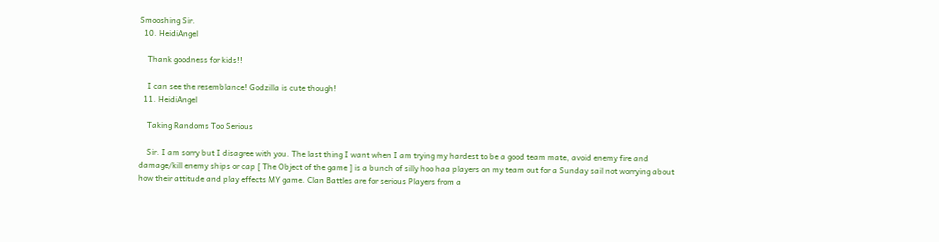Smooshing Sir.
  10. HeidiAngel

    Thank goodness for kids!!

    I can see the resemblance! Godzilla is cute though!
  11. HeidiAngel

    Taking Randoms Too Serious

    Sir. I am sorry but I disagree with you. The last thing I want when I am trying my hardest to be a good team mate, avoid enemy fire and damage/kill enemy ships or cap [ The Object of the game ] is a bunch of silly hoo haa players on my team out for a Sunday sail not worrying about how their attitude and play effects MY game. Clan Battles are for serious Players from a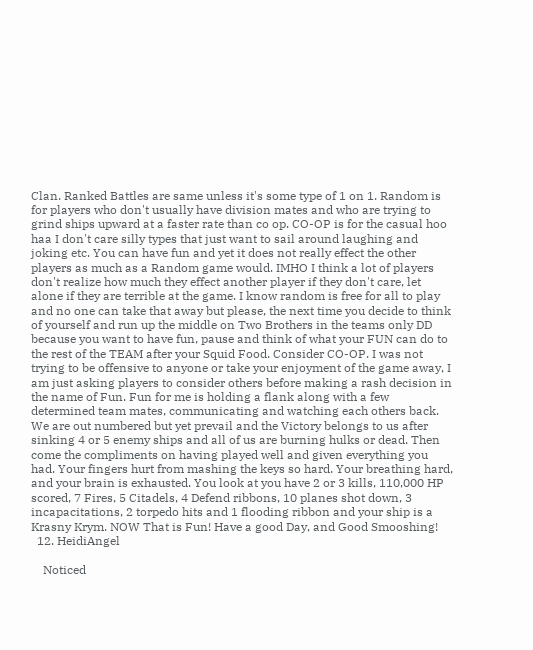Clan. Ranked Battles are same unless it's some type of 1 on 1. Random is for players who don't usually have division mates and who are trying to grind ships upward at a faster rate than co op. CO-OP is for the casual hoo haa I don't care silly types that just want to sail around laughing and joking etc. You can have fun and yet it does not really effect the other players as much as a Random game would. IMHO I think a lot of players don't realize how much they effect another player if they don't care, let alone if they are terrible at the game. I know random is free for all to play and no one can take that away but please, the next time you decide to think of yourself and run up the middle on Two Brothers in the teams only DD because you want to have fun, pause and think of what your FUN can do to the rest of the TEAM after your Squid Food. Consider CO-OP. I was not trying to be offensive to anyone or take your enjoyment of the game away, I am just asking players to consider others before making a rash decision in the name of Fun. Fun for me is holding a flank along with a few determined team mates, communicating and watching each others back. We are out numbered but yet prevail and the Victory belongs to us after sinking 4 or 5 enemy ships and all of us are burning hulks or dead. Then come the compliments on having played well and given everything you had. Your fingers hurt from mashing the keys so hard. Your breathing hard, and your brain is exhausted. You look at you have 2 or 3 kills, 110,000 HP scored, 7 Fires, 5 Citadels, 4 Defend ribbons, 10 planes shot down, 3 incapacitations, 2 torpedo hits and 1 flooding ribbon and your ship is a Krasny Krym. NOW That is Fun! Have a good Day, and Good Smooshing!
  12. HeidiAngel

    Noticed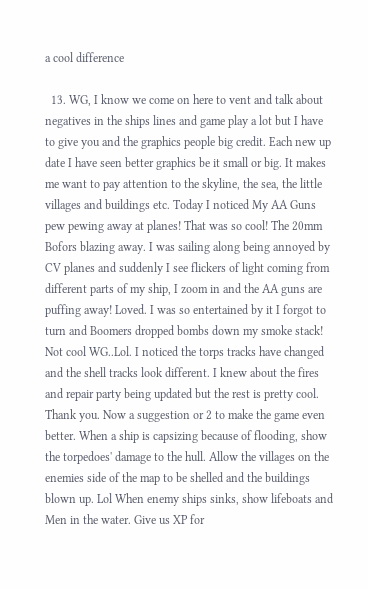a cool difference

  13. WG, I know we come on here to vent and talk about negatives in the ships lines and game play a lot but I have to give you and the graphics people big credit. Each new up date I have seen better graphics be it small or big. It makes me want to pay attention to the skyline, the sea, the little villages and buildings etc. Today I noticed My AA Guns pew pewing away at planes! That was so cool! The 20mm Bofors blazing away. I was sailing along being annoyed by CV planes and suddenly I see flickers of light coming from different parts of my ship, I zoom in and the AA guns are puffing away! Loved. I was so entertained by it I forgot to turn and Boomers dropped bombs down my smoke stack! Not cool WG..Lol. I noticed the torps tracks have changed and the shell tracks look different. I knew about the fires and repair party being updated but the rest is pretty cool. Thank you. Now a suggestion or 2 to make the game even better. When a ship is capsizing because of flooding, show the torpedoes' damage to the hull. Allow the villages on the enemies side of the map to be shelled and the buildings blown up. Lol When enemy ships sinks, show lifeboats and Men in the water. Give us XP for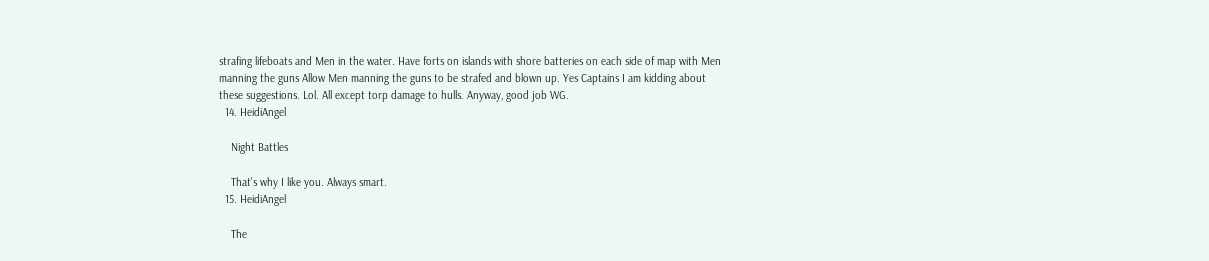strafing lifeboats and Men in the water. Have forts on islands with shore batteries on each side of map with Men manning the guns Allow Men manning the guns to be strafed and blown up. Yes Captains I am kidding about these suggestions. Lol. All except torp damage to hulls. Anyway, good job WG.
  14. HeidiAngel

    Night Battles

    That's why I like you. Always smart.
  15. HeidiAngel

    The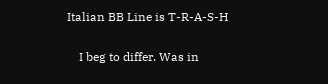Italian BB Line is T-R-A-S-H

    I beg to differ. Was in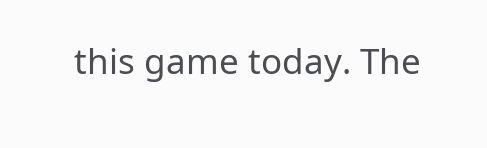this game today. The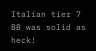Italian tier 7 BB was solid as heck!